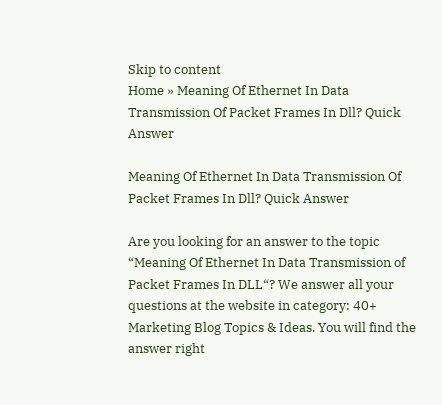Skip to content
Home » Meaning Of Ethernet In Data Transmission Of Packet Frames In Dll? Quick Answer

Meaning Of Ethernet In Data Transmission Of Packet Frames In Dll? Quick Answer

Are you looking for an answer to the topic “Meaning Of Ethernet In Data Transmission of Packet Frames In DLL“? We answer all your questions at the website in category: 40+ Marketing Blog Topics & Ideas. You will find the answer right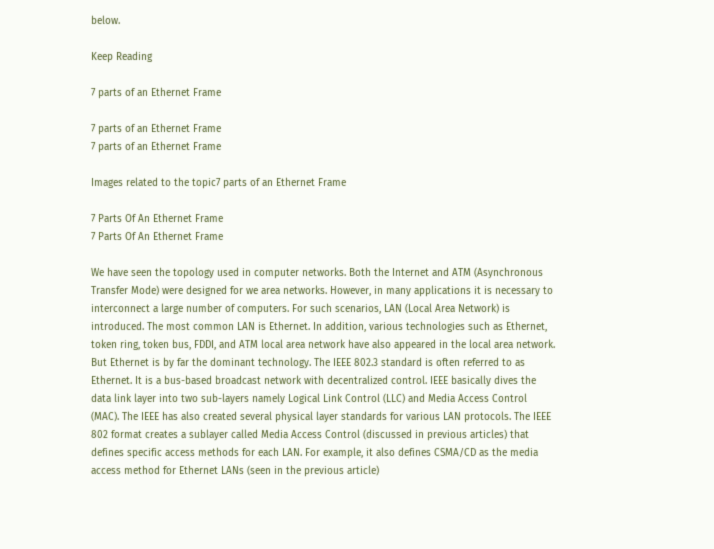below.

Keep Reading

7 parts of an Ethernet Frame

7 parts of an Ethernet Frame
7 parts of an Ethernet Frame

Images related to the topic7 parts of an Ethernet Frame

7 Parts Of An Ethernet Frame
7 Parts Of An Ethernet Frame

We have seen the topology used in computer networks. Both the Internet and ATM (Asynchronous Transfer Mode) were designed for we area networks. However, in many applications it is necessary to interconnect a large number of computers. For such scenarios, LAN (Local Area Network) is introduced. The most common LAN is Ethernet. In addition, various technologies such as Ethernet, token ring, token bus, FDDI, and ATM local area network have also appeared in the local area network. But Ethernet is by far the dominant technology. The IEEE 802.3 standard is often referred to as Ethernet. It is a bus-based broadcast network with decentralized control. IEEE basically dives the data link layer into two sub-layers namely Logical Link Control (LLC) and Media Access Control (MAC). The IEEE has also created several physical layer standards for various LAN protocols. The IEEE 802 format creates a sublayer called Media Access Control (discussed in previous articles) that defines specific access methods for each LAN. For example, it also defines CSMA/CD as the media access method for Ethernet LANs (seen in the previous article)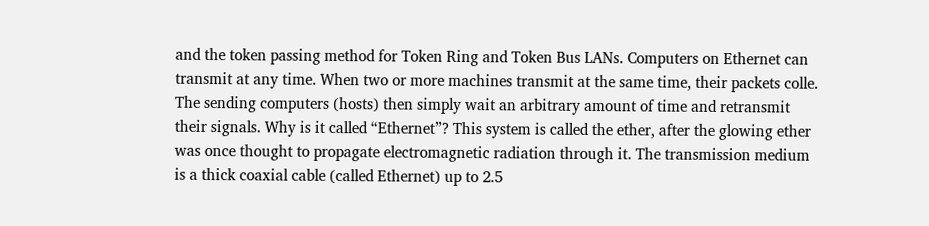and the token passing method for Token Ring and Token Bus LANs. Computers on Ethernet can transmit at any time. When two or more machines transmit at the same time, their packets colle. The sending computers (hosts) then simply wait an arbitrary amount of time and retransmit their signals. Why is it called “Ethernet”? This system is called the ether, after the glowing ether was once thought to propagate electromagnetic radiation through it. The transmission medium is a thick coaxial cable (called Ethernet) up to 2.5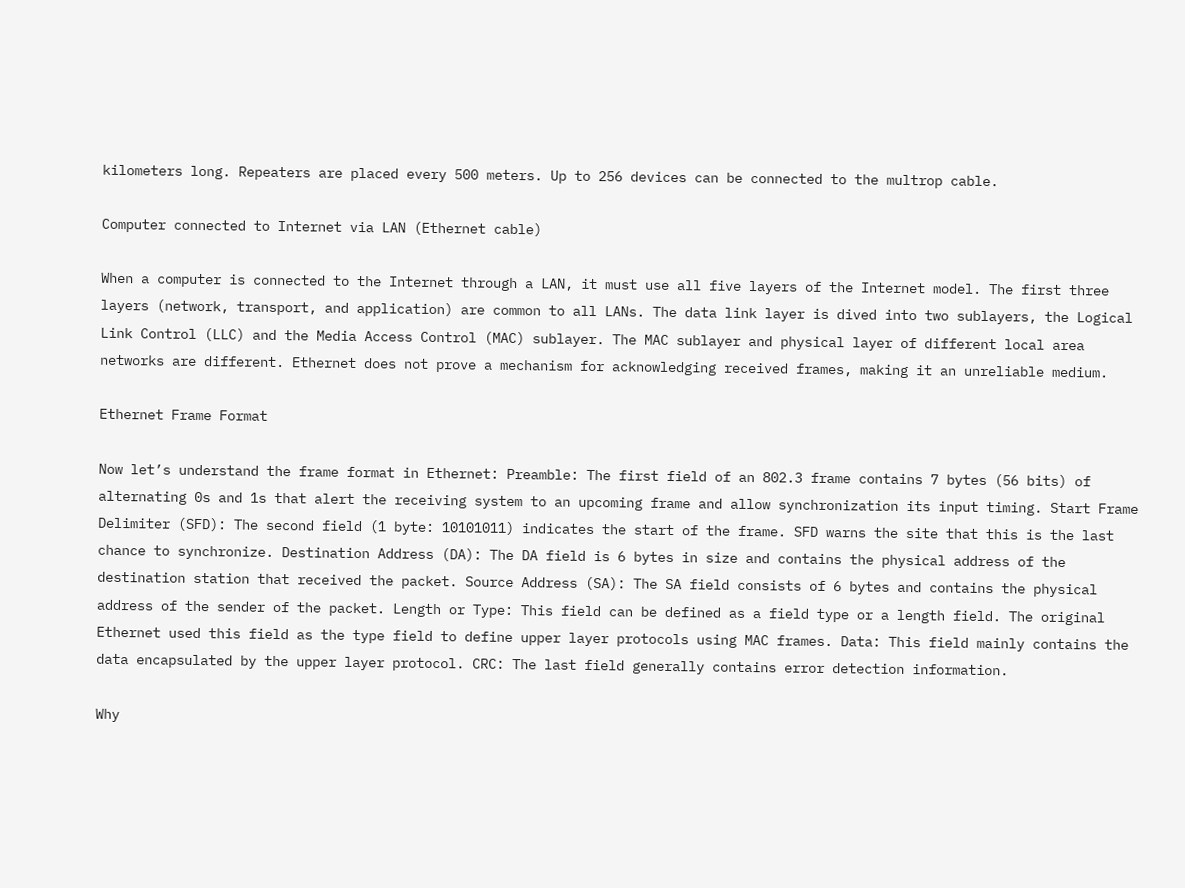kilometers long. Repeaters are placed every 500 meters. Up to 256 devices can be connected to the multrop cable.

Computer connected to Internet via LAN (Ethernet cable)

When a computer is connected to the Internet through a LAN, it must use all five layers of the Internet model. The first three layers (network, transport, and application) are common to all LANs. The data link layer is dived into two sublayers, the Logical Link Control (LLC) and the Media Access Control (MAC) sublayer. The MAC sublayer and physical layer of different local area networks are different. Ethernet does not prove a mechanism for acknowledging received frames, making it an unreliable medium.

Ethernet Frame Format

Now let’s understand the frame format in Ethernet: Preamble: The first field of an 802.3 frame contains 7 bytes (56 bits) of alternating 0s and 1s that alert the receiving system to an upcoming frame and allow synchronization its input timing. Start Frame Delimiter (SFD): The second field (1 byte: 10101011) indicates the start of the frame. SFD warns the site that this is the last chance to synchronize. Destination Address (DA): The DA field is 6 bytes in size and contains the physical address of the destination station that received the packet. Source Address (SA): The SA field consists of 6 bytes and contains the physical address of the sender of the packet. Length or Type: This field can be defined as a field type or a length field. The original Ethernet used this field as the type field to define upper layer protocols using MAC frames. Data: This field mainly contains the data encapsulated by the upper layer protocol. CRC: The last field generally contains error detection information.

Why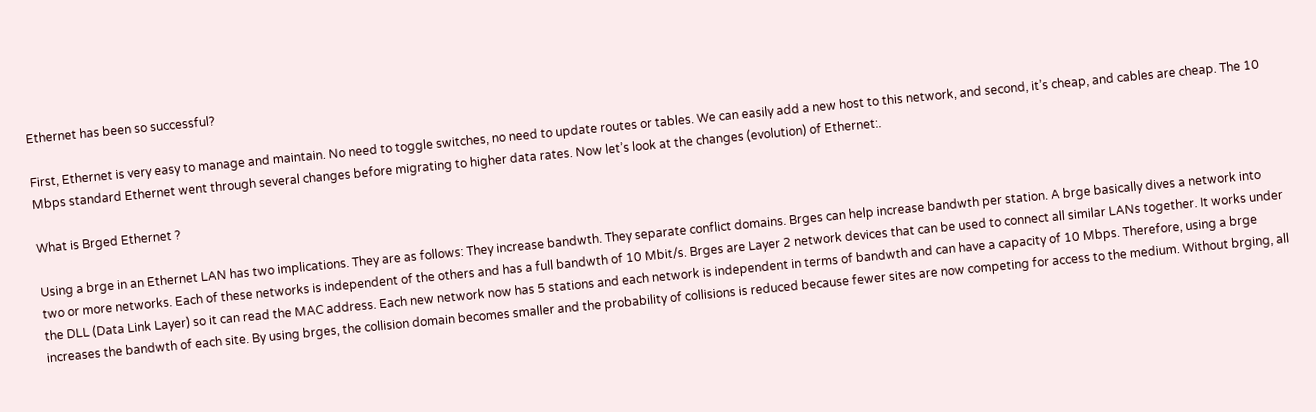Ethernet has been so successful?

First, Ethernet is very easy to manage and maintain. No need to toggle switches, no need to update routes or tables. We can easily add a new host to this network, and second, it’s cheap, and cables are cheap. The 10 Mbps standard Ethernet went through several changes before migrating to higher data rates. Now let’s look at the changes (evolution) of Ethernet:.

What is Brged Ethernet ?

Using a brge in an Ethernet LAN has two implications. They are as follows: They increase bandwth. They separate conflict domains. Brges can help increase bandwth per station. A brge basically dives a network into two or more networks. Each of these networks is independent of the others and has a full bandwth of 10 Mbit/s. Brges are Layer 2 network devices that can be used to connect all similar LANs together. It works under the DLL (Data Link Layer) so it can read the MAC address. Each new network now has 5 stations and each network is independent in terms of bandwth and can have a capacity of 10 Mbps. Therefore, using a brge increases the bandwth of each site. By using brges, the collision domain becomes smaller and the probability of collisions is reduced because fewer sites are now competing for access to the medium. Without brging, all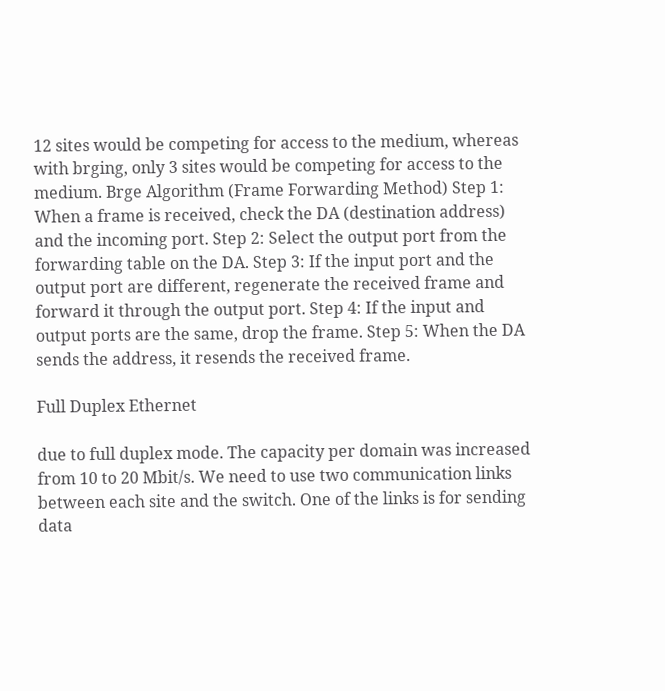12 sites would be competing for access to the medium, whereas with brging, only 3 sites would be competing for access to the medium. Brge Algorithm (Frame Forwarding Method) Step 1: When a frame is received, check the DA (destination address) and the incoming port. Step 2: Select the output port from the forwarding table on the DA. Step 3: If the input port and the output port are different, regenerate the received frame and forward it through the output port. Step 4: If the input and output ports are the same, drop the frame. Step 5: When the DA sends the address, it resends the received frame.

Full Duplex Ethernet

due to full duplex mode. The capacity per domain was increased from 10 to 20 Mbit/s. We need to use two communication links between each site and the switch. One of the links is for sending data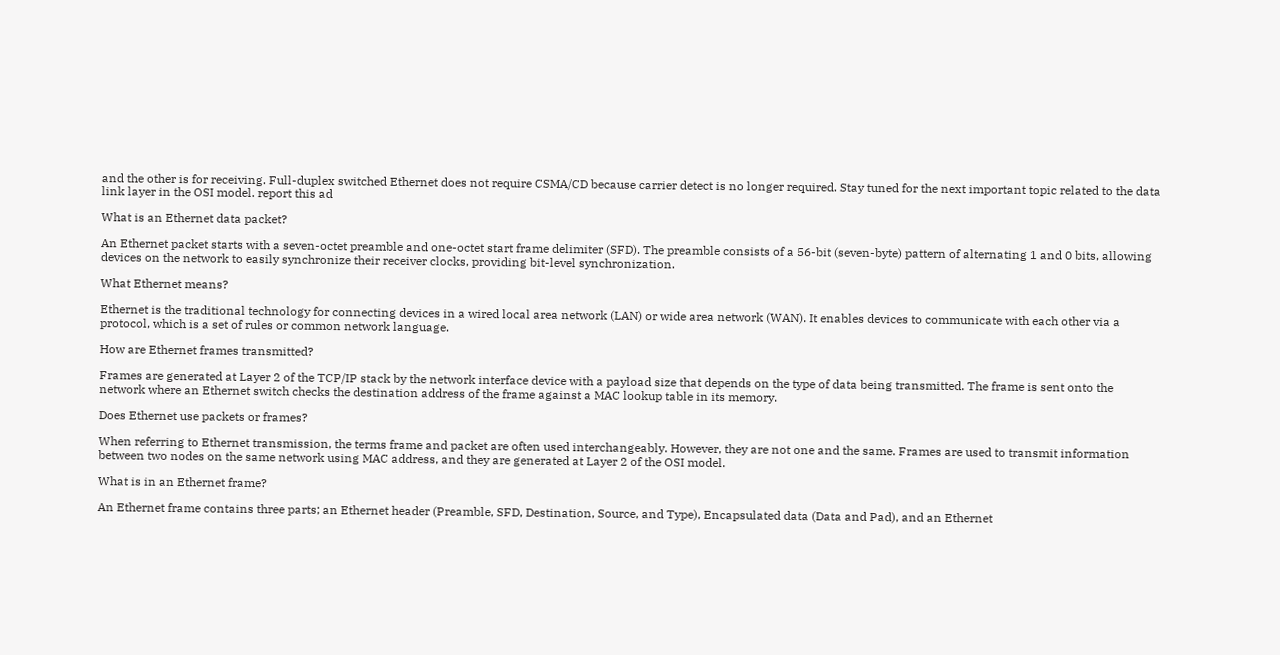and the other is for receiving. Full-duplex switched Ethernet does not require CSMA/CD because carrier detect is no longer required. Stay tuned for the next important topic related to the data link layer in the OSI model. report this ad

What is an Ethernet data packet?

An Ethernet packet starts with a seven-octet preamble and one-octet start frame delimiter (SFD). The preamble consists of a 56-bit (seven-byte) pattern of alternating 1 and 0 bits, allowing devices on the network to easily synchronize their receiver clocks, providing bit-level synchronization.

What Ethernet means?

Ethernet is the traditional technology for connecting devices in a wired local area network (LAN) or wide area network (WAN). It enables devices to communicate with each other via a protocol, which is a set of rules or common network language.

How are Ethernet frames transmitted?

Frames are generated at Layer 2 of the TCP/IP stack by the network interface device with a payload size that depends on the type of data being transmitted. The frame is sent onto the network where an Ethernet switch checks the destination address of the frame against a MAC lookup table in its memory.

Does Ethernet use packets or frames?

When referring to Ethernet transmission, the terms frame and packet are often used interchangeably. However, they are not one and the same. Frames are used to transmit information between two nodes on the same network using MAC address, and they are generated at Layer 2 of the OSI model.

What is in an Ethernet frame?

An Ethernet frame contains three parts; an Ethernet header (Preamble, SFD, Destination, Source, and Type), Encapsulated data (Data and Pad), and an Ethernet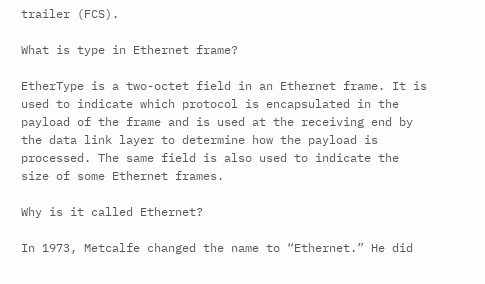trailer (FCS).

What is type in Ethernet frame?

EtherType is a two-octet field in an Ethernet frame. It is used to indicate which protocol is encapsulated in the payload of the frame and is used at the receiving end by the data link layer to determine how the payload is processed. The same field is also used to indicate the size of some Ethernet frames.

Why is it called Ethernet?

In 1973, Metcalfe changed the name to “Ethernet.” He did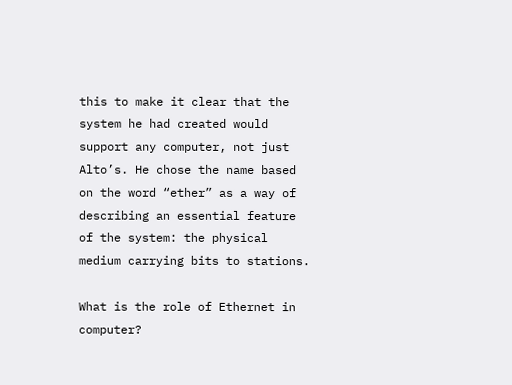this to make it clear that the system he had created would support any computer, not just Alto’s. He chose the name based on the word “ether” as a way of describing an essential feature of the system: the physical medium carrying bits to stations.

What is the role of Ethernet in computer?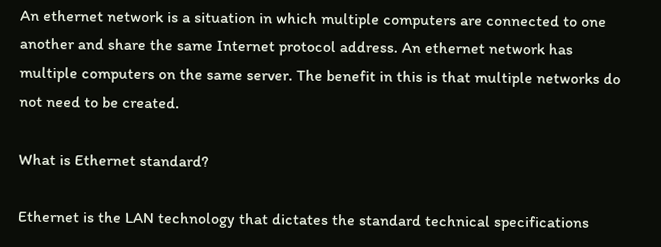An ethernet network is a situation in which multiple computers are connected to one another and share the same Internet protocol address. An ethernet network has multiple computers on the same server. The benefit in this is that multiple networks do not need to be created.

What is Ethernet standard?

Ethernet is the LAN technology that dictates the standard technical specifications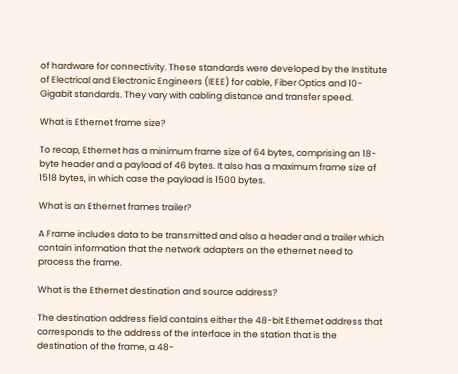of hardware for connectivity. These standards were developed by the Institute of Electrical and Electronic Engineers (IEEE) for cable, Fiber Optics and 10-Gigabit standards. They vary with cabling distance and transfer speed.

What is Ethernet frame size?

To recap, Ethernet has a minimum frame size of 64 bytes, comprising an 18-byte header and a payload of 46 bytes. It also has a maximum frame size of 1518 bytes, in which case the payload is 1500 bytes.

What is an Ethernet frames trailer?

A Frame includes data to be transmitted and also a header and a trailer which contain information that the network adapters on the ethernet need to process the frame.

What is the Ethernet destination and source address?

The destination address field contains either the 48-bit Ethernet address that corresponds to the address of the interface in the station that is the destination of the frame, a 48-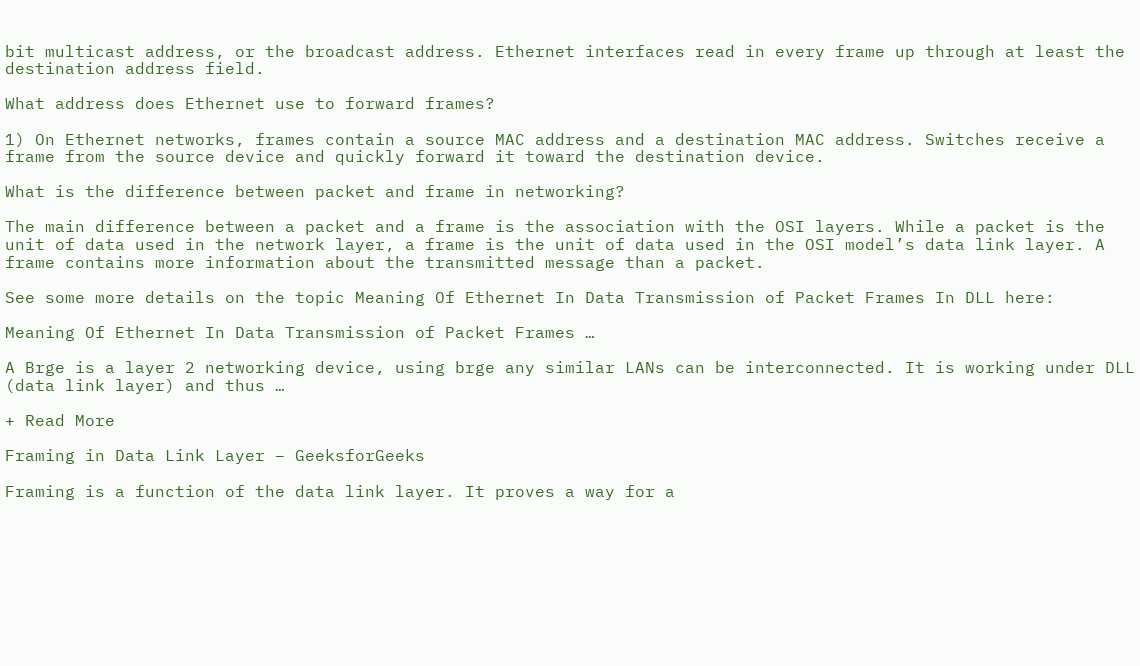bit multicast address, or the broadcast address. Ethernet interfaces read in every frame up through at least the destination address field.

What address does Ethernet use to forward frames?

1) On Ethernet networks, frames contain a source MAC address and a destination MAC address. Switches receive a frame from the source device and quickly forward it toward the destination device.

What is the difference between packet and frame in networking?

The main difference between a packet and a frame is the association with the OSI layers. While a packet is the unit of data used in the network layer, a frame is the unit of data used in the OSI model’s data link layer. A frame contains more information about the transmitted message than a packet.

See some more details on the topic Meaning Of Ethernet In Data Transmission of Packet Frames In DLL here:

Meaning Of Ethernet In Data Transmission of Packet Frames …

A Brge is a layer 2 networking device, using brge any similar LANs can be interconnected. It is working under DLL (data link layer) and thus …

+ Read More

Framing in Data Link Layer – GeeksforGeeks

Framing is a function of the data link layer. It proves a way for a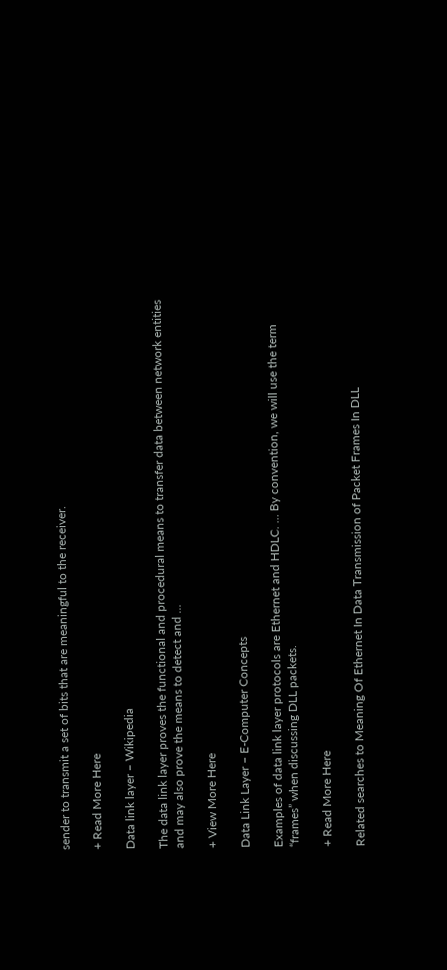sender to transmit a set of bits that are meaningful to the receiver.

+ Read More Here

Data link layer – Wikipedia

The data link layer proves the functional and procedural means to transfer data between network entities and may also prove the means to detect and …

+ View More Here

Data Link Layer – E-Computer Concepts

Examples of data link layer protocols are Ethernet and HDLC. … By convention, we will use the term “frames” when discussing DLL packets.

+ Read More Here

Related searches to Meaning Of Ethernet In Data Transmission of Packet Frames In DLL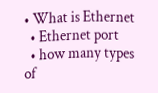• What is Ethernet
  • Ethernet port
  • how many types of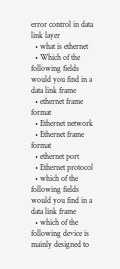error control in data link layer
  • what is ethernet
  • Which of the following fields would you find in a data link frame
  • ethernet frame format
  • Ethernet network
  • Ethernet frame format
  • ethernet port
  • Ethernet protocol
  • which of the following fields would you find in a data link frame
  • which of the following device is mainly designed to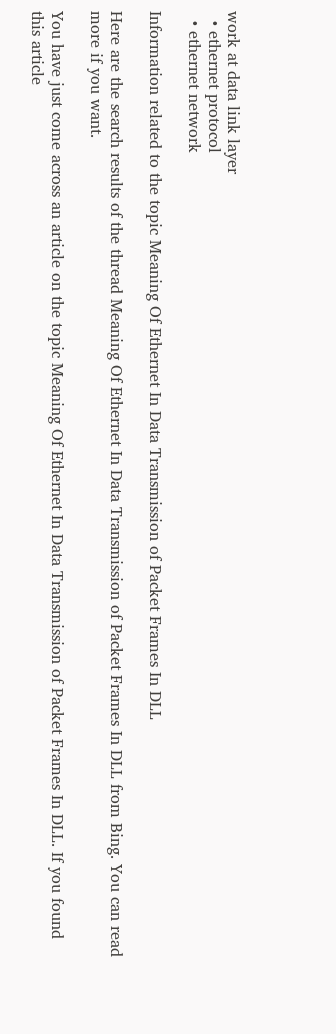work at data link layer
  • ethernet protocol
  • ethernet network

Information related to the topic Meaning Of Ethernet In Data Transmission of Packet Frames In DLL

Here are the search results of the thread Meaning Of Ethernet In Data Transmission of Packet Frames In DLL from Bing. You can read more if you want.

You have just come across an article on the topic Meaning Of Ethernet In Data Transmission of Packet Frames In DLL. If you found this article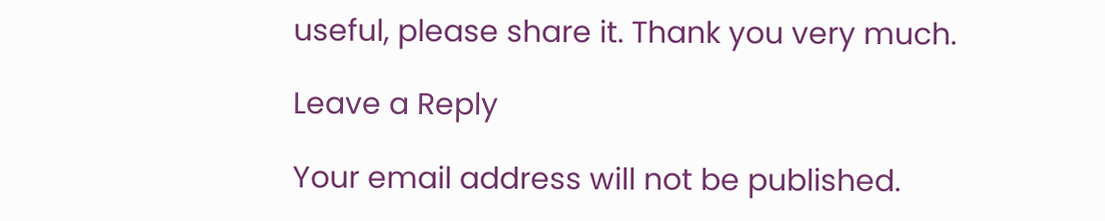useful, please share it. Thank you very much.

Leave a Reply

Your email address will not be published.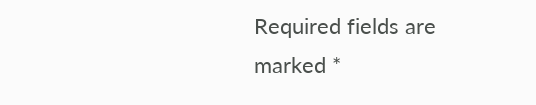Required fields are marked *